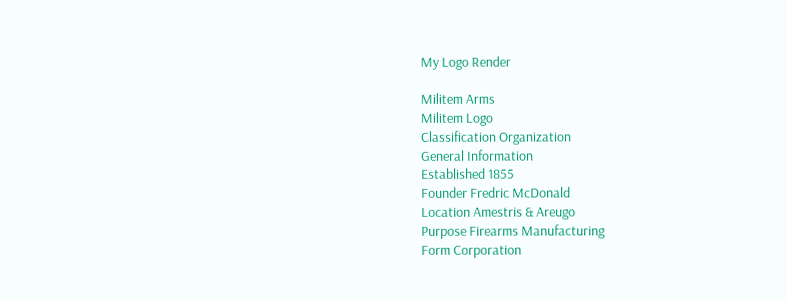My Logo Render

Militem Arms
Militem Logo
Classification Organization
General Information
Established 1855
Founder Fredric McDonald
Location Amestris & Areugo
Purpose Firearms Manufacturing
Form Corporation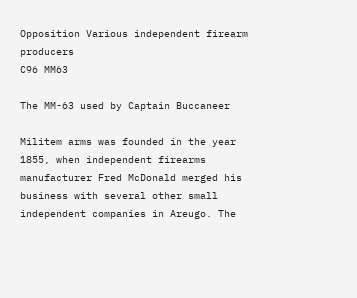Opposition Various independent firearm producers
C96 MM63

The MM-63 used by Captain Buccaneer

Militem arms was founded in the year 1855, when independent firearms manufacturer Fred McDonald merged his business with several other small independent companies in Areugo. The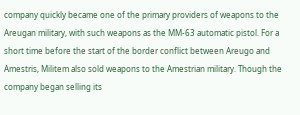company quickly became one of the primary providers of weapons to the Areugan military, with such weapons as the MM-63 automatic pistol. For a short time before the start of the border conflict between Areugo and Amestris, Militem also sold weapons to the Amestrian military. Though the company began selling its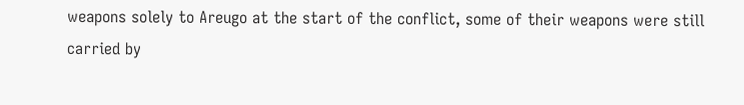weapons solely to Areugo at the start of the conflict, some of their weapons were still carried by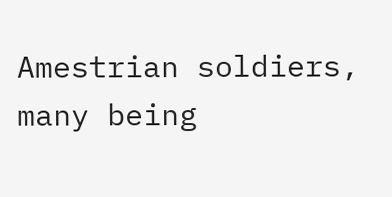Amestrian soldiers, many being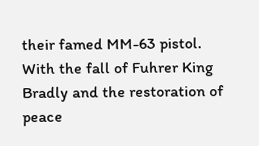their famed MM-63 pistol. With the fall of Fuhrer King Bradly and the restoration of peace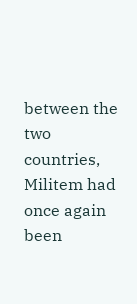between the two countries, Militem had once again been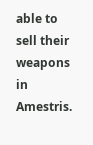able to sell their weapons in Amestris.